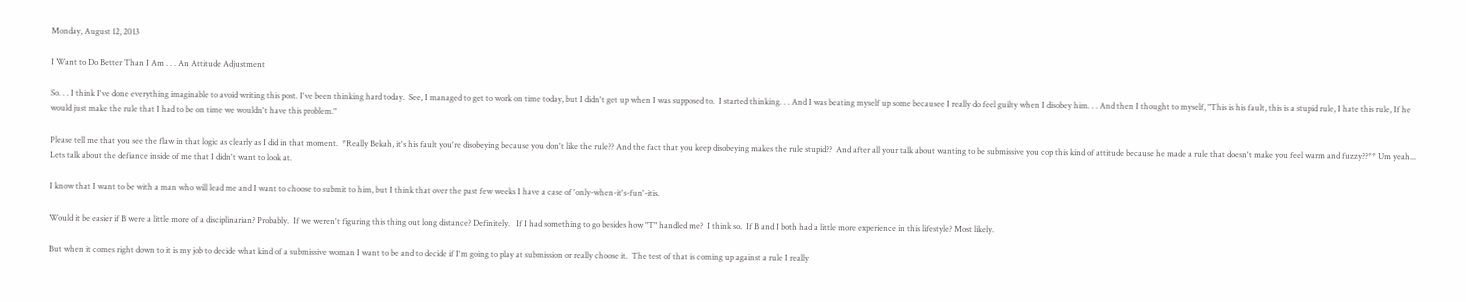Monday, August 12, 2013

I Want to Do Better Than I Am . . . An Attitude Adjustment

So. . . I think I've done everything imaginable to avoid writing this post. I've been thinking hard today.  See, I managed to get to work on time today, but I didn't get up when I was supposed to.  I started thinking. . . And I was beating myself up some becausee I really do feel guilty when I disobey him. . . And then I thought to myself, "This is his fault, this is a stupid rule, I hate this rule, If he would just make the rule that I had to be on time we wouldn't have this problem."

Please tell me that you see the flaw in that logic as clearly as I did in that moment.  *Really Bekah, it's his fault you're disobeying because you don't like the rule?? And the fact that you keep disobeying makes the rule stupid??  And after all your talk about wanting to be submissive you cop this kind of attitude because he made a rule that doesn't make you feel warm and fuzzy??** Um yeah... Lets talk about the defiance inside of me that I didn't want to look at.

I know that I want to be with a man who will lead me and I want to choose to submit to him, but I think that over the past few weeks I have a case of 'only-when-it's-fun'-itis.

Would it be easier if B were a little more of a disciplinarian? Probably.  If we weren't figuring this thing out long distance? Definitely.   If I had something to go besides how "T" handled me?  I think so.  If B and I both had a little more experience in this lifestyle? Most likely.

But when it comes right down to it is my job to decide what kind of a submissive woman I want to be and to decide if I'm going to play at submission or really choose it.  The test of that is coming up against a rule I really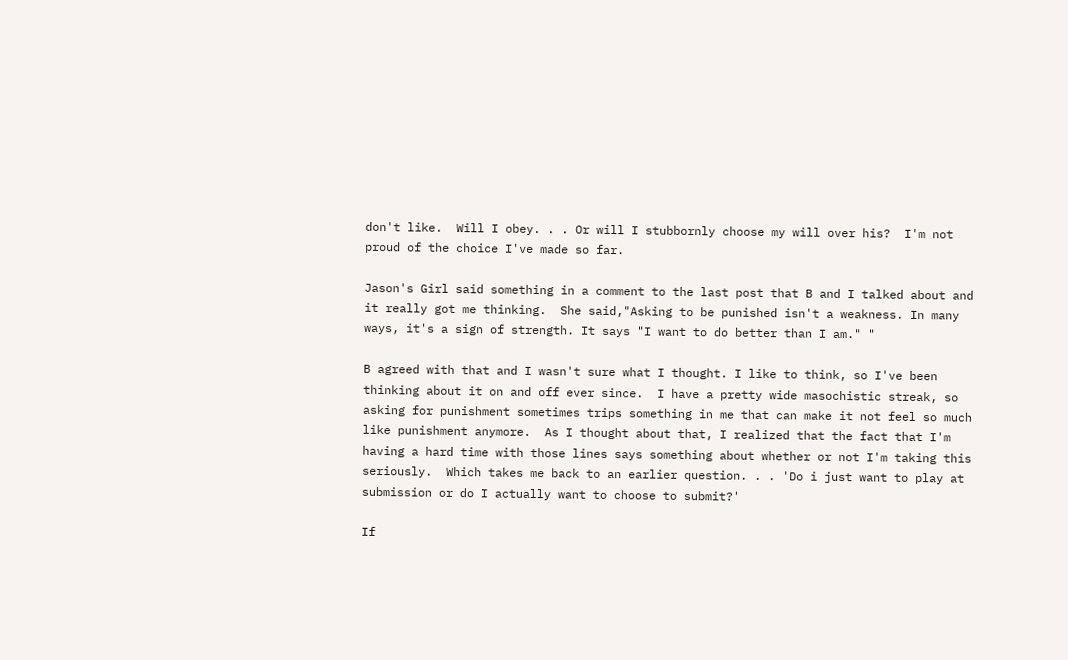don't like.  Will I obey. . . Or will I stubbornly choose my will over his?  I'm not proud of the choice I've made so far.

Jason's Girl said something in a comment to the last post that B and I talked about and it really got me thinking.  She said,"Asking to be punished isn't a weakness. In many ways, it's a sign of strength. It says "I want to do better than I am." "

B agreed with that and I wasn't sure what I thought. I like to think, so I've been thinking about it on and off ever since.  I have a pretty wide masochistic streak, so asking for punishment sometimes trips something in me that can make it not feel so much like punishment anymore.  As I thought about that, I realized that the fact that I'm having a hard time with those lines says something about whether or not I'm taking this seriously.  Which takes me back to an earlier question. . . 'Do i just want to play at submission or do I actually want to choose to submit?'

If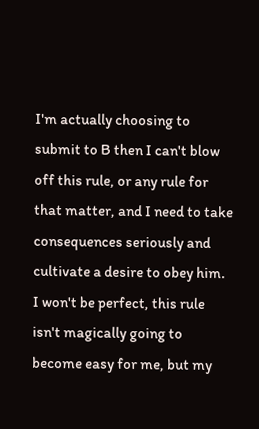I'm actually choosing to submit to B then I can't blow off this rule, or any rule for that matter, and I need to take consequences seriously and cultivate a desire to obey him.  I won't be perfect, this rule isn't magically going to become easy for me, but my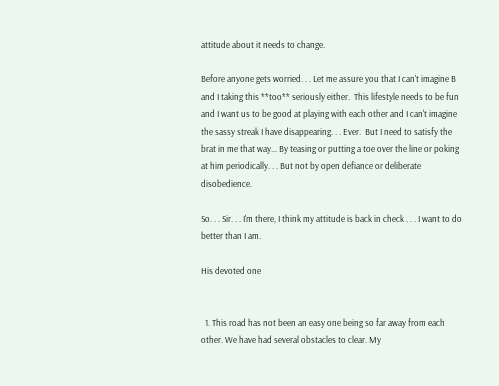attitude about it needs to change.

Before anyone gets worried. . . Let me assure you that I can't imagine B and I taking this **too** seriously either.  This lifestyle needs to be fun and I want us to be good at playing with each other and I can't imagine the sassy streak I have disappearing. . . Ever.  But I need to satisfy the brat in me that way... By teasing or putting a toe over the line or poking at him periodically. . . But not by open defiance or deliberate disobedience.

So. . . Sir. . . I'm there, I think my attitude is back in check . . . I want to do better than I am.

His devoted one


  1. This road has not been an easy one being so far away from each other. We have had several obstacles to clear. My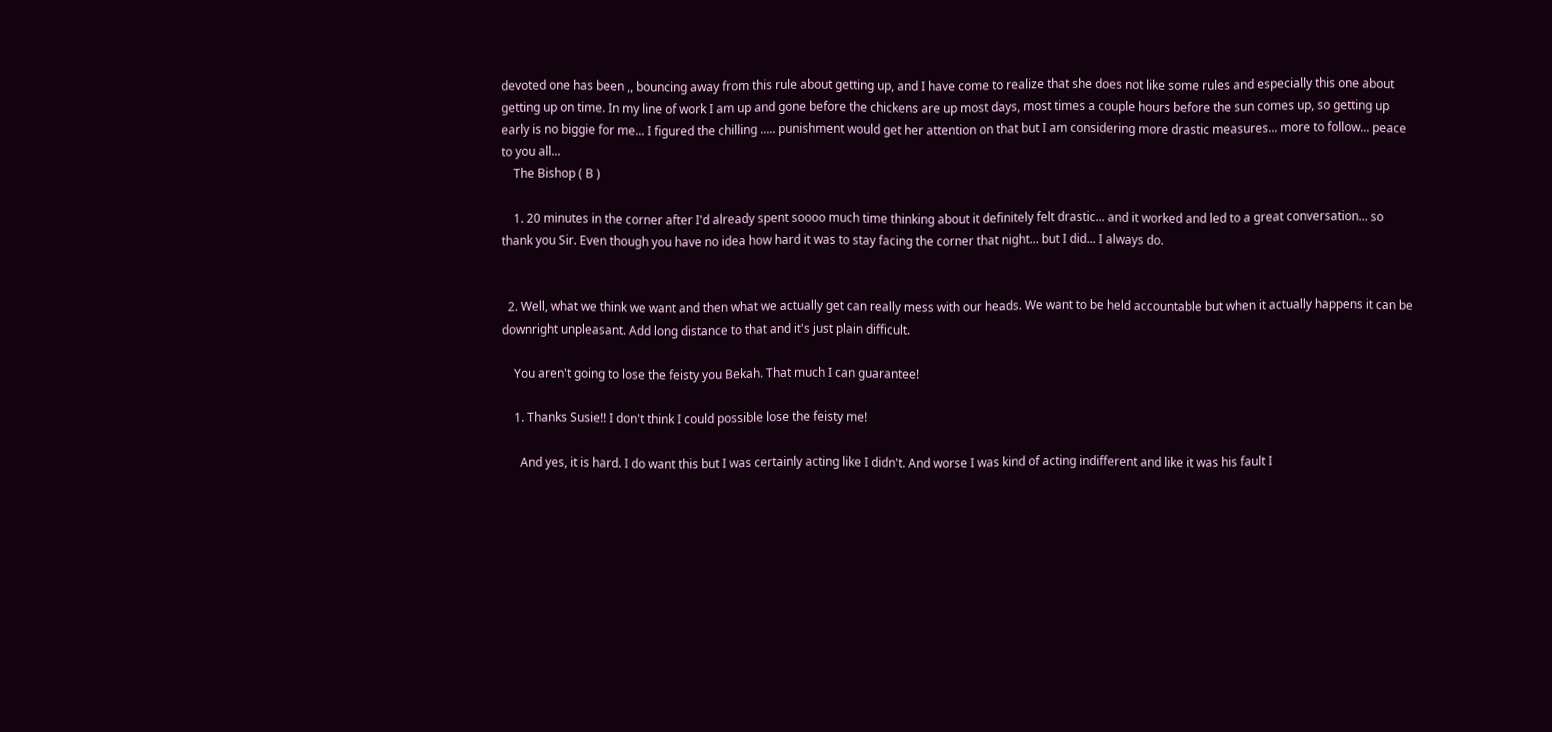devoted one has been ,, bouncing away from this rule about getting up, and I have come to realize that she does not like some rules and especially this one about getting up on time. In my line of work I am up and gone before the chickens are up most days, most times a couple hours before the sun comes up, so getting up early is no biggie for me... I figured the chilling ..... punishment would get her attention on that but I am considering more drastic measures... more to follow... peace to you all...
    The Bishop ( B )

    1. 20 minutes in the corner after I'd already spent soooo much time thinking about it definitely felt drastic... and it worked and led to a great conversation... so thank you Sir. Even though you have no idea how hard it was to stay facing the corner that night... but I did... I always do.


  2. Well, what we think we want and then what we actually get can really mess with our heads. We want to be held accountable but when it actually happens it can be downright unpleasant. Add long distance to that and it's just plain difficult.

    You aren't going to lose the feisty you Bekah. That much I can guarantee!

    1. Thanks Susie!! I don't think I could possible lose the feisty me!

      And yes, it is hard. I do want this but I was certainly acting like I didn't. And worse I was kind of acting indifferent and like it was his fault I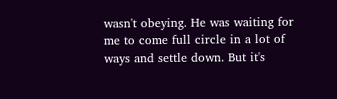wasn't obeying. He was waiting for me to come full circle in a lot of ways and settle down. But it's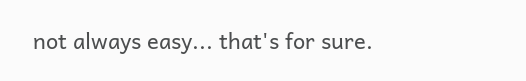not always easy... that's for sure.